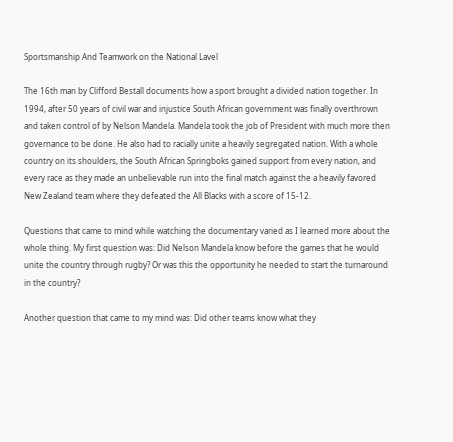Sportsmanship And Teamwork on the National Lavel

The 16th man by Clifford Bestall documents how a sport brought a divided nation together. In 1994, after 50 years of civil war and injustice South African government was finally overthrown and taken control of by Nelson Mandela. Mandela took the job of President with much more then governance to be done. He also had to racially unite a heavily segregated nation. With a whole country on its shoulders, the South African Springboks gained support from every nation, and every race as they made an unbelievable run into the final match against the a heavily favored New Zealand team where they defeated the All Blacks with a score of 15-12.

Questions that came to mind while watching the documentary varied as I learned more about the whole thing. My first question was: Did Nelson Mandela know before the games that he would unite the country through rugby? Or was this the opportunity he needed to start the turnaround in the country?

Another question that came to my mind was: Did other teams know what they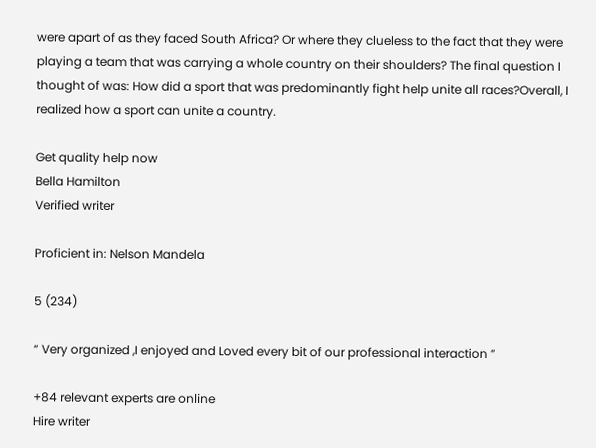were apart of as they faced South Africa? Or where they clueless to the fact that they were playing a team that was carrying a whole country on their shoulders? The final question I thought of was: How did a sport that was predominantly fight help unite all races?Overall, I realized how a sport can unite a country.

Get quality help now
Bella Hamilton
Verified writer

Proficient in: Nelson Mandela

5 (234)

“ Very organized ,I enjoyed and Loved every bit of our professional interaction ”

+84 relevant experts are online
Hire writer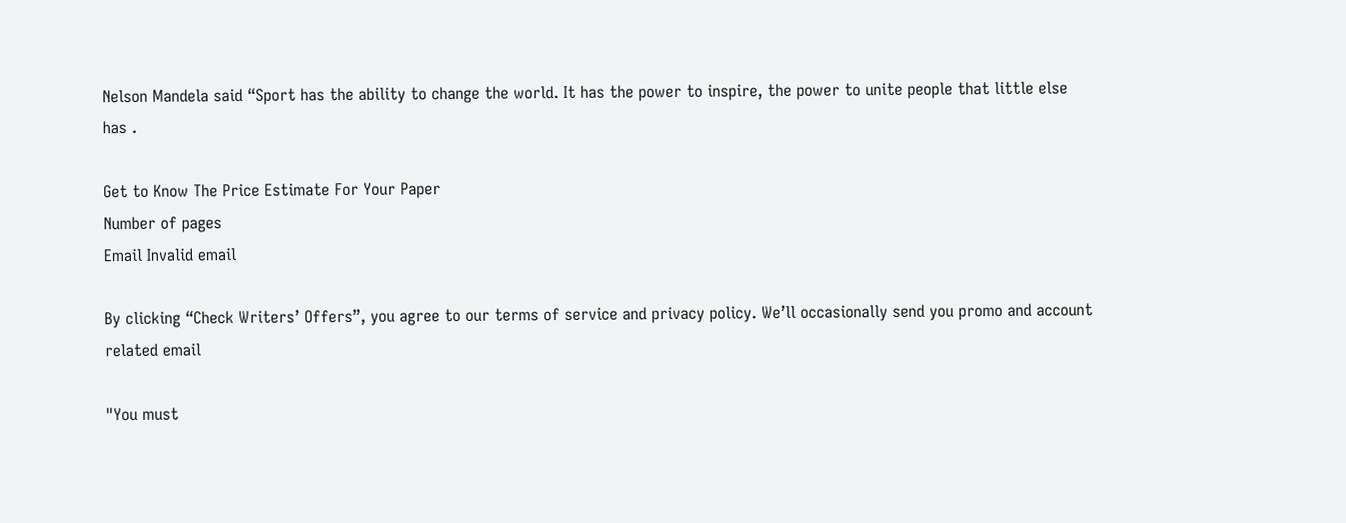Nelson Mandela said “Sport has the ability to change the world. It has the power to inspire, the power to unite people that little else has .

Get to Know The Price Estimate For Your Paper
Number of pages
Email Invalid email

By clicking “Check Writers’ Offers”, you agree to our terms of service and privacy policy. We’ll occasionally send you promo and account related email

"You must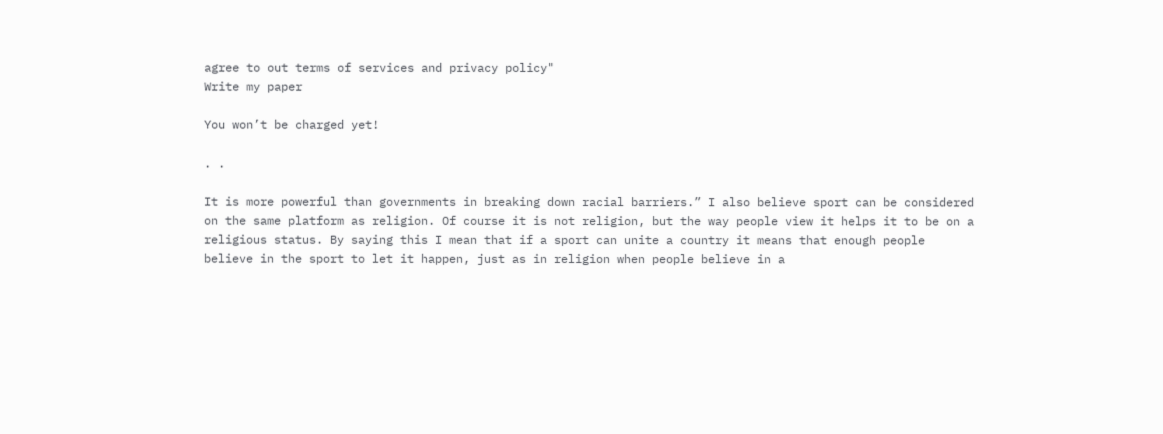agree to out terms of services and privacy policy"
Write my paper

You won’t be charged yet!

. .

It is more powerful than governments in breaking down racial barriers.” I also believe sport can be considered on the same platform as religion. Of course it is not religion, but the way people view it helps it to be on a religious status. By saying this I mean that if a sport can unite a country it means that enough people believe in the sport to let it happen, just as in religion when people believe in a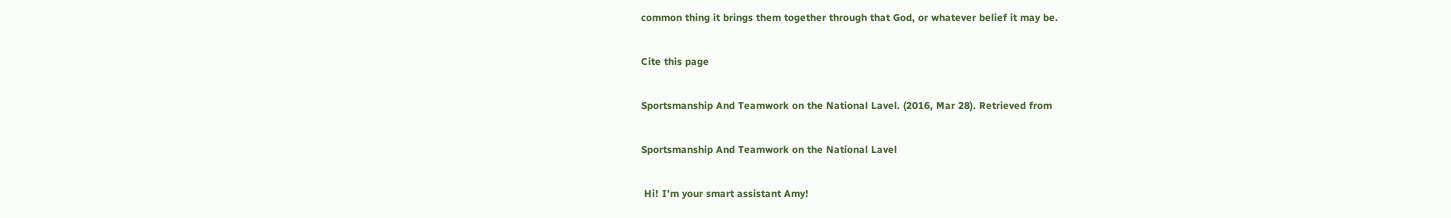common thing it brings them together through that God, or whatever belief it may be.

Cite this page

Sportsmanship And Teamwork on the National Lavel. (2016, Mar 28). Retrieved from

Sportsmanship And Teamwork on the National Lavel

 Hi! I’m your smart assistant Amy!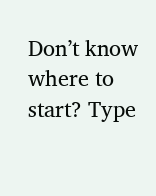Don’t know where to start? Type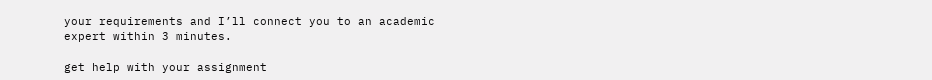your requirements and I’ll connect you to an academic expert within 3 minutes.

get help with your assignment